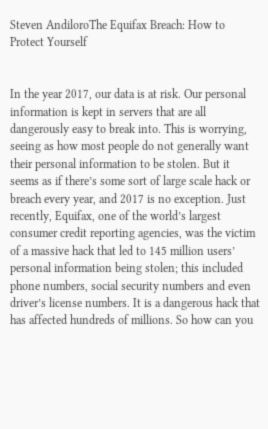Steven AndiloroThe Equifax Breach: How to Protect Yourself


In the year 2017, our data is at risk. Our personal information is kept in servers that are all dangerously easy to break into. This is worrying, seeing as how most people do not generally want their personal information to be stolen. But it seems as if there’s some sort of large scale hack or breach every year, and 2017 is no exception. Just recently, Equifax, one of the world’s largest consumer credit reporting agencies, was the victim of a massive hack that led to 145 million users’ personal information being stolen; this included phone numbers, social security numbers and even driver’s license numbers. It is a dangerous hack that has affected hundreds of millions. So how can you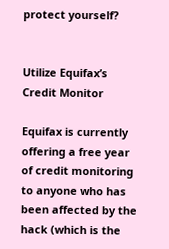protect yourself?


Utilize Equifax’s Credit Monitor

Equifax is currently offering a free year of credit monitoring to anyone who has been affected by the hack (which is the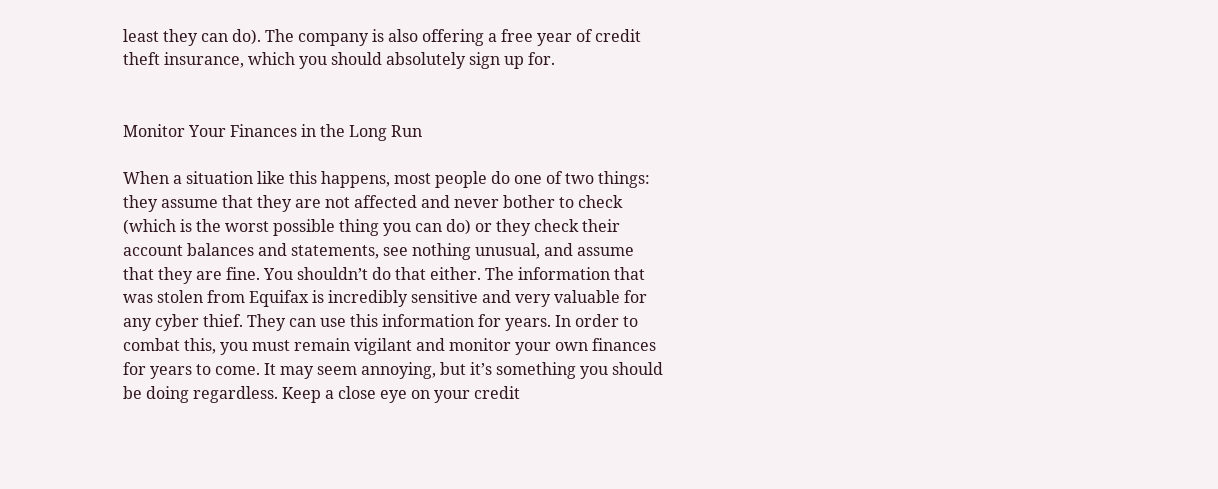least they can do). The company is also offering a free year of credit theft insurance, which you should absolutely sign up for.


Monitor Your Finances in the Long Run

When a situation like this happens, most people do one of two things: they assume that they are not affected and never bother to check (which is the worst possible thing you can do) or they check their account balances and statements, see nothing unusual, and assume that they are fine. You shouldn’t do that either. The information that was stolen from Equifax is incredibly sensitive and very valuable for any cyber thief. They can use this information for years. In order to combat this, you must remain vigilant and monitor your own finances for years to come. It may seem annoying, but it’s something you should be doing regardless. Keep a close eye on your credit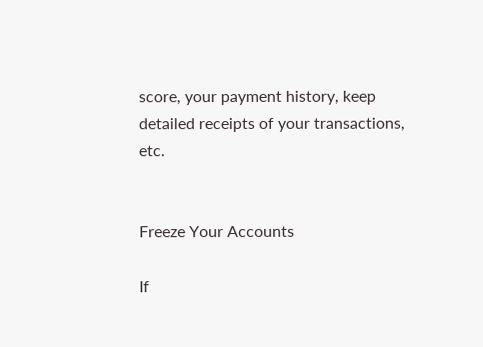score, your payment history, keep detailed receipts of your transactions, etc.


Freeze Your Accounts

If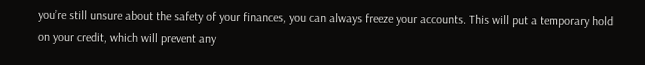you’re still unsure about the safety of your finances, you can always freeze your accounts. This will put a temporary hold on your credit, which will prevent any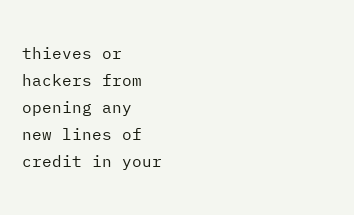thieves or hackers from opening any new lines of credit in your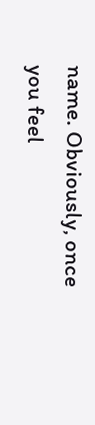name. Obviously, once you feel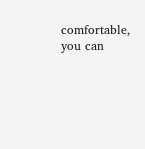comfortable, you can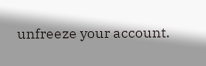unfreeze your account.